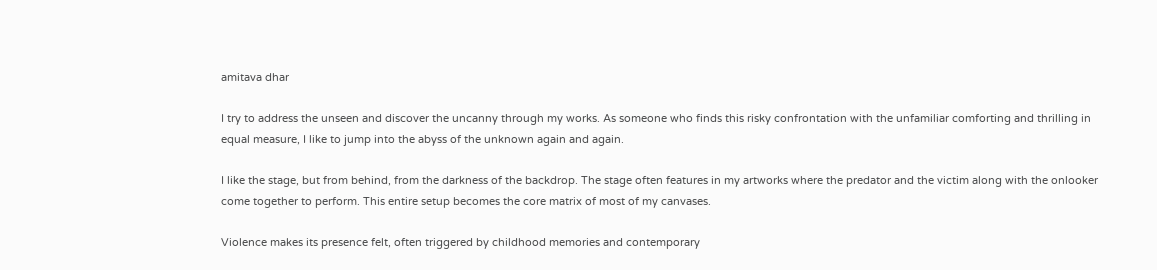amitava dhar

I try to address the unseen and discover the uncanny through my works. As someone who finds this risky confrontation with the unfamiliar comforting and thrilling in equal measure, I like to jump into the abyss of the unknown again and again.

I like the stage, but from behind, from the darkness of the backdrop. The stage often features in my artworks where the predator and the victim along with the onlooker come together to perform. This entire setup becomes the core matrix of most of my canvases.

Violence makes its presence felt, often triggered by childhood memories and contemporary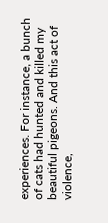experiences. For instance, a bunch of cats had hunted and killed my beautiful pigeons. And this act of violence,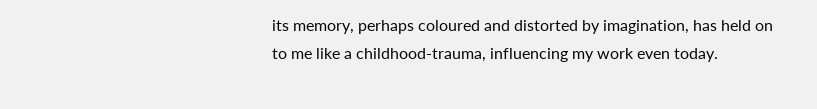its memory, perhaps coloured and distorted by imagination, has held on to me like a childhood-trauma, influencing my work even today.